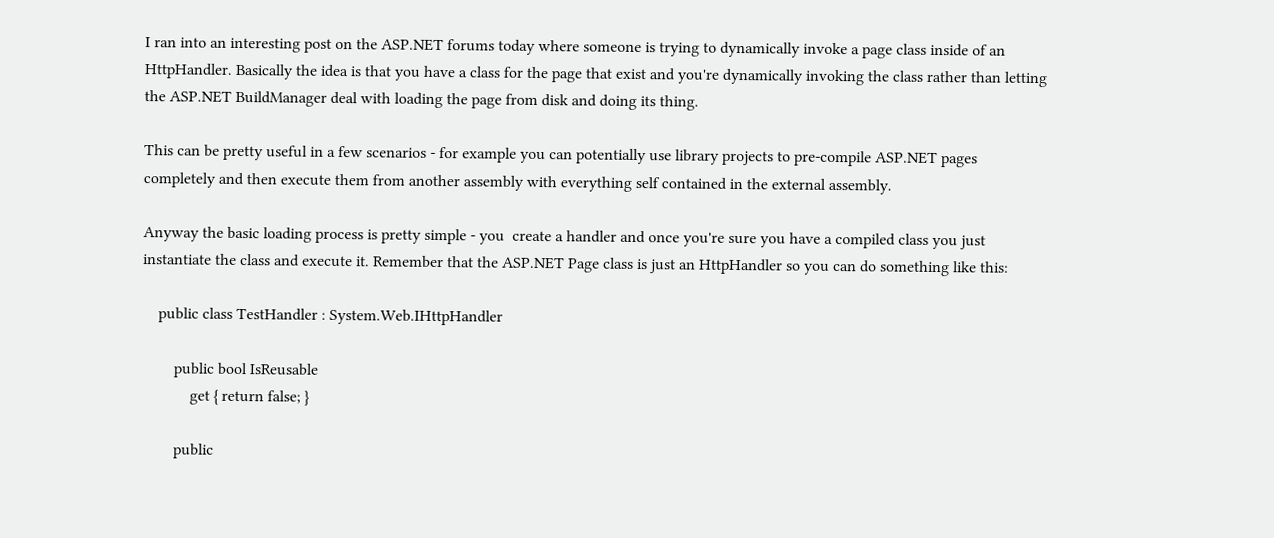I ran into an interesting post on the ASP.NET forums today where someone is trying to dynamically invoke a page class inside of an HttpHandler. Basically the idea is that you have a class for the page that exist and you're dynamically invoking the class rather than letting the ASP.NET BuildManager deal with loading the page from disk and doing its thing.

This can be pretty useful in a few scenarios - for example you can potentially use library projects to pre-compile ASP.NET pages completely and then execute them from another assembly with everything self contained in the external assembly.

Anyway the basic loading process is pretty simple - you  create a handler and once you're sure you have a compiled class you just instantiate the class and execute it. Remember that the ASP.NET Page class is just an HttpHandler so you can do something like this:

    public class TestHandler : System.Web.IHttpHandler

        public bool IsReusable
            get { return false; }

        public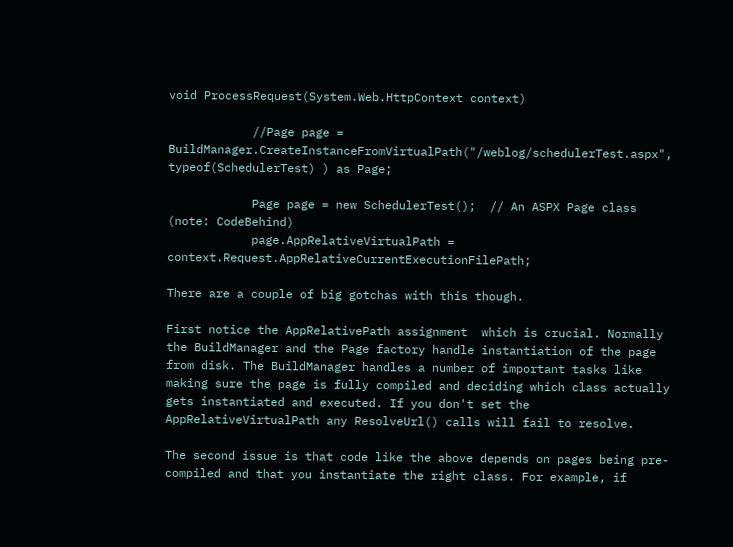void ProcessRequest(System.Web.HttpContext context)

            //Page page = BuildManager.CreateInstanceFromVirtualPath("/weblog/schedulerTest.aspx", typeof(SchedulerTest) ) as Page;

            Page page = new SchedulerTest();  // An ASPX Page class (note: CodeBehind)
            page.AppRelativeVirtualPath = context.Request.AppRelativeCurrentExecutionFilePath;

There are a couple of big gotchas with this though.

First notice the AppRelativePath assignment  which is crucial. Normally the BuildManager and the Page factory handle instantiation of the page from disk. The BuildManager handles a number of important tasks like making sure the page is fully compiled and deciding which class actually gets instantiated and executed. If you don't set the AppRelativeVirtualPath any ResolveUrl() calls will fail to resolve.

The second issue is that code like the above depends on pages being pre-compiled and that you instantiate the right class. For example, if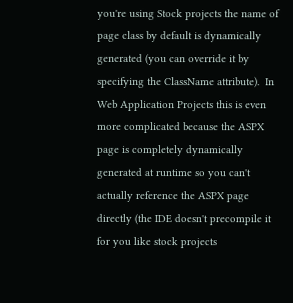you're using Stock projects the name of page class by default is dynamically generated (you can override it by specifying the ClassName attribute).  In Web Application Projects this is even more complicated because the ASPX page is completely dynamically generated at runtime so you can't actually reference the ASPX page directly (the IDE doesn't precompile it for you like stock projects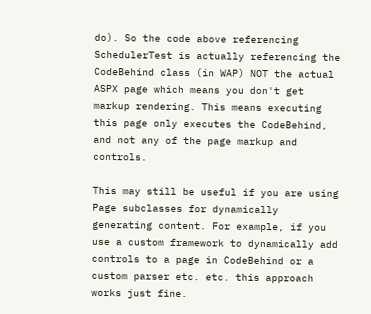do). So the code above referencing SchedulerTest is actually referencing the CodeBehind class (in WAP) NOT the actual ASPX page which means you don't get markup rendering. This means executing this page only executes the CodeBehind, and not any of the page markup and controls.

This may still be useful if you are using Page subclasses for dynamically generating content. For example, if you use a custom framework to dynamically add controls to a page in CodeBehind or a custom parser etc. etc. this approach works just fine.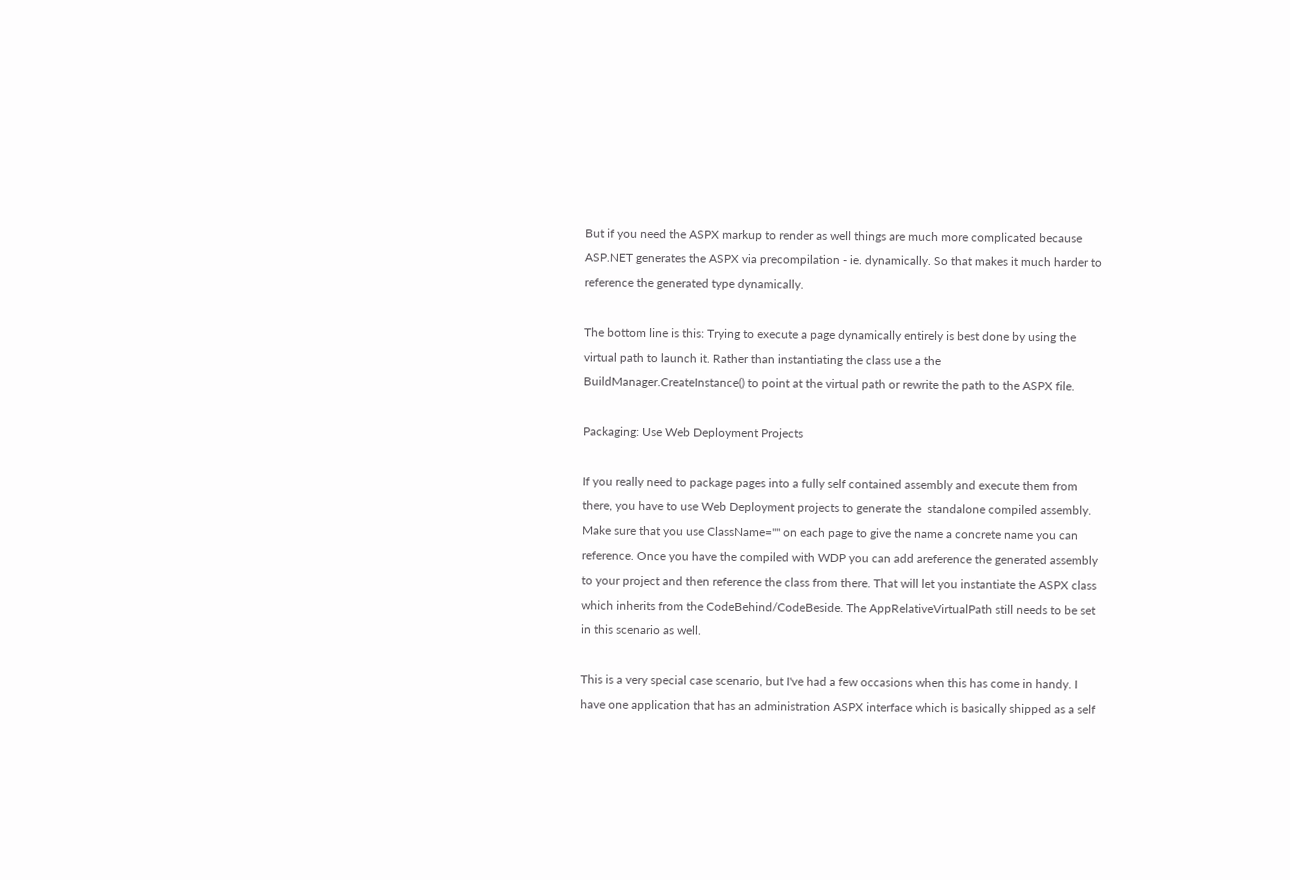But if you need the ASPX markup to render as well things are much more complicated because ASP.NET generates the ASPX via precompilation - ie. dynamically. So that makes it much harder to reference the generated type dynamically.

The bottom line is this: Trying to execute a page dynamically entirely is best done by using the virtual path to launch it. Rather than instantiating the class use a the BuildManager.CreateInstance() to point at the virtual path or rewrite the path to the ASPX file.

Packaging: Use Web Deployment Projects

If you really need to package pages into a fully self contained assembly and execute them from there, you have to use Web Deployment projects to generate the  standalone compiled assembly. Make sure that you use ClassName="" on each page to give the name a concrete name you can reference. Once you have the compiled with WDP you can add areference the generated assembly to your project and then reference the class from there. That will let you instantiate the ASPX class which inherits from the CodeBehind/CodeBeside. The AppRelativeVirtualPath still needs to be set in this scenario as well.

This is a very special case scenario, but I've had a few occasions when this has come in handy. I have one application that has an administration ASPX interface which is basically shipped as a self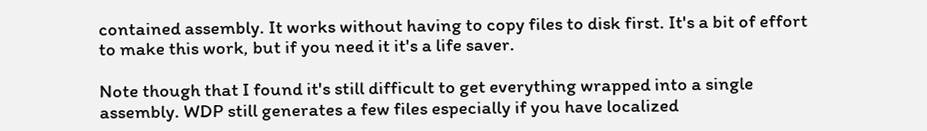contained assembly. It works without having to copy files to disk first. It's a bit of effort to make this work, but if you need it it's a life saver.

Note though that I found it's still difficult to get everything wrapped into a single assembly. WDP still generates a few files especially if you have localized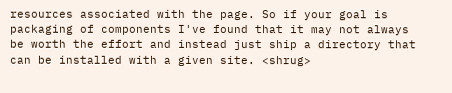resources associated with the page. So if your goal is packaging of components I've found that it may not always be worth the effort and instead just ship a directory that can be installed with a given site. <shrug>